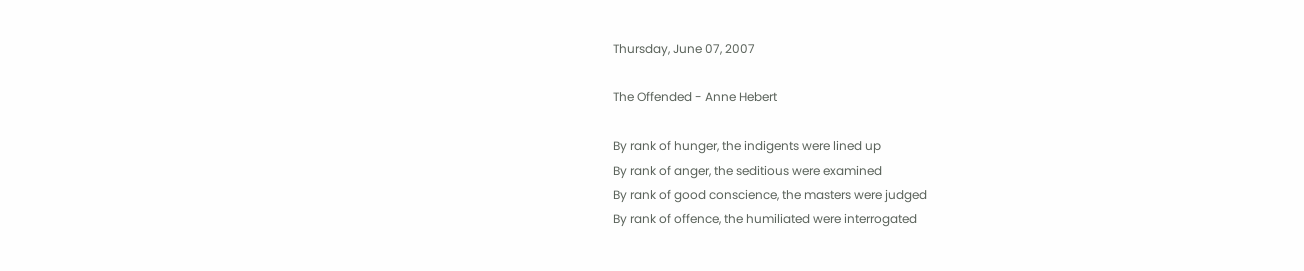Thursday, June 07, 2007

The Offended - Anne Hebert

By rank of hunger, the indigents were lined up
By rank of anger, the seditious were examined
By rank of good conscience, the masters were judged
By rank of offence, the humiliated were interrogated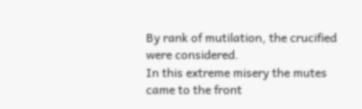By rank of mutilation, the crucified were considered.
In this extreme misery the mutes came to the front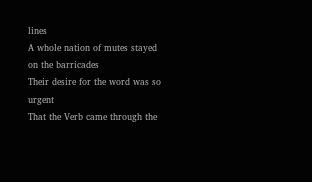lines
A whole nation of mutes stayed on the barricades
Their desire for the word was so urgent
That the Verb came through the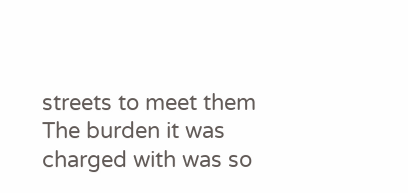streets to meet them
The burden it was charged with was so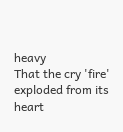heavy
That the cry 'fire' exploded from its heart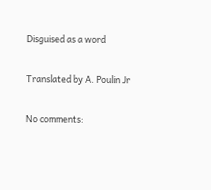Disguised as a word

Translated by A. Poulin Jr

No comments: